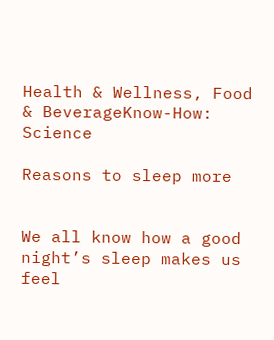Health & Wellness, Food & BeverageKnow-How: Science

Reasons to sleep more


We all know how a good night’s sleep makes us feel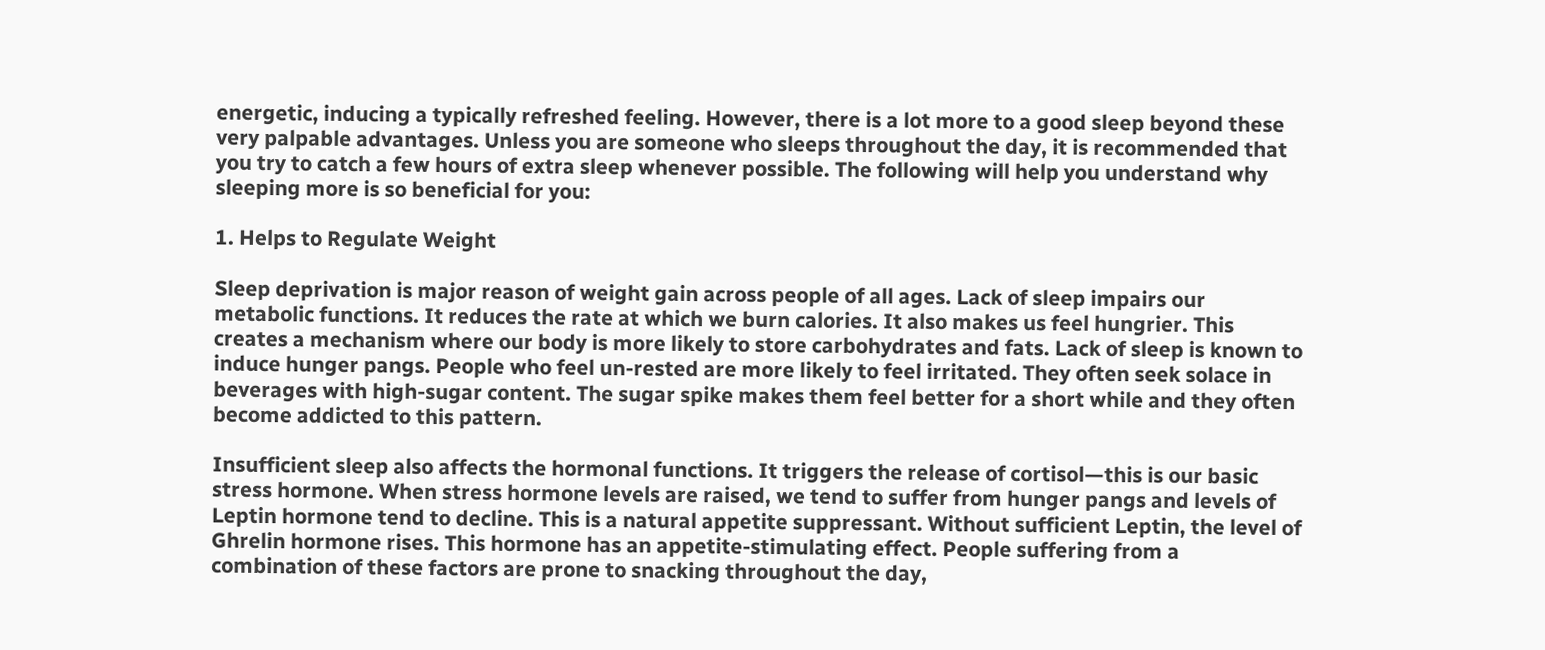energetic, inducing a typically refreshed feeling. However, there is a lot more to a good sleep beyond these very palpable advantages. Unless you are someone who sleeps throughout the day, it is recommended that you try to catch a few hours of extra sleep whenever possible. The following will help you understand why sleeping more is so beneficial for you:

1. Helps to Regulate Weight

Sleep deprivation is major reason of weight gain across people of all ages. Lack of sleep impairs our metabolic functions. It reduces the rate at which we burn calories. It also makes us feel hungrier. This creates a mechanism where our body is more likely to store carbohydrates and fats. Lack of sleep is known to induce hunger pangs. People who feel un-rested are more likely to feel irritated. They often seek solace in beverages with high-sugar content. The sugar spike makes them feel better for a short while and they often become addicted to this pattern.

Insufficient sleep also affects the hormonal functions. It triggers the release of cortisol—this is our basic stress hormone. When stress hormone levels are raised, we tend to suffer from hunger pangs and levels of Leptin hormone tend to decline. This is a natural appetite suppressant. Without sufficient Leptin, the level of Ghrelin hormone rises. This hormone has an appetite-stimulating effect. People suffering from a combination of these factors are prone to snacking throughout the day,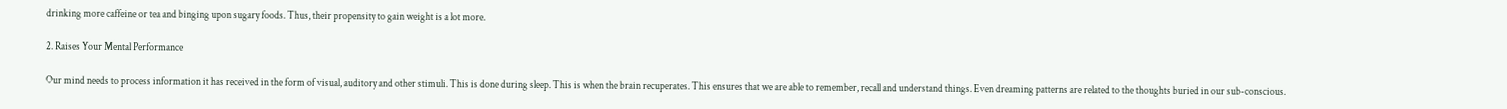drinking more caffeine or tea and binging upon sugary foods. Thus, their propensity to gain weight is a lot more.

2. Raises Your Mental Performance

Our mind needs to process information it has received in the form of visual, auditory and other stimuli. This is done during sleep. This is when the brain recuperates. This ensures that we are able to remember, recall and understand things. Even dreaming patterns are related to the thoughts buried in our sub-conscious.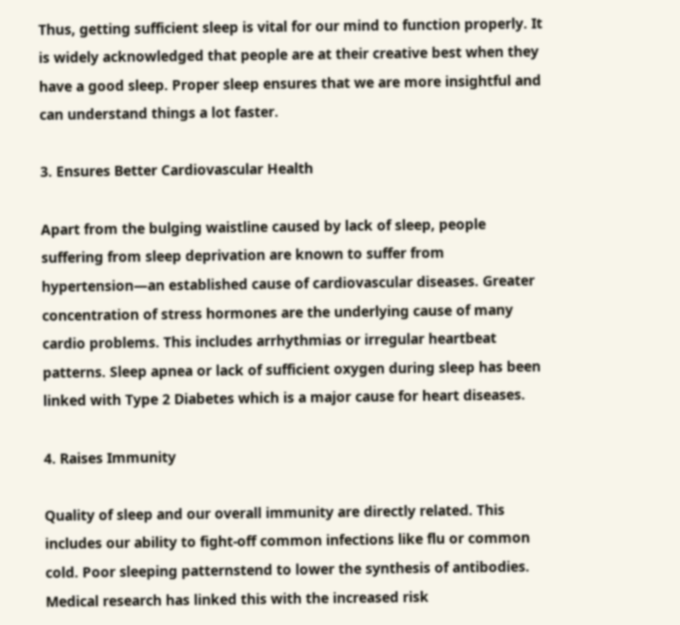Thus, getting sufficient sleep is vital for our mind to function properly. It is widely acknowledged that people are at their creative best when they have a good sleep. Proper sleep ensures that we are more insightful and can understand things a lot faster.

3. Ensures Better Cardiovascular Health

Apart from the bulging waistline caused by lack of sleep, people suffering from sleep deprivation are known to suffer from hypertension—an established cause of cardiovascular diseases. Greater concentration of stress hormones are the underlying cause of many cardio problems. This includes arrhythmias or irregular heartbeat patterns. Sleep apnea or lack of sufficient oxygen during sleep has been linked with Type 2 Diabetes which is a major cause for heart diseases.

4. Raises Immunity

Quality of sleep and our overall immunity are directly related. This includes our ability to fight-off common infections like flu or common cold. Poor sleeping patternstend to lower the synthesis of antibodies. Medical research has linked this with the increased risk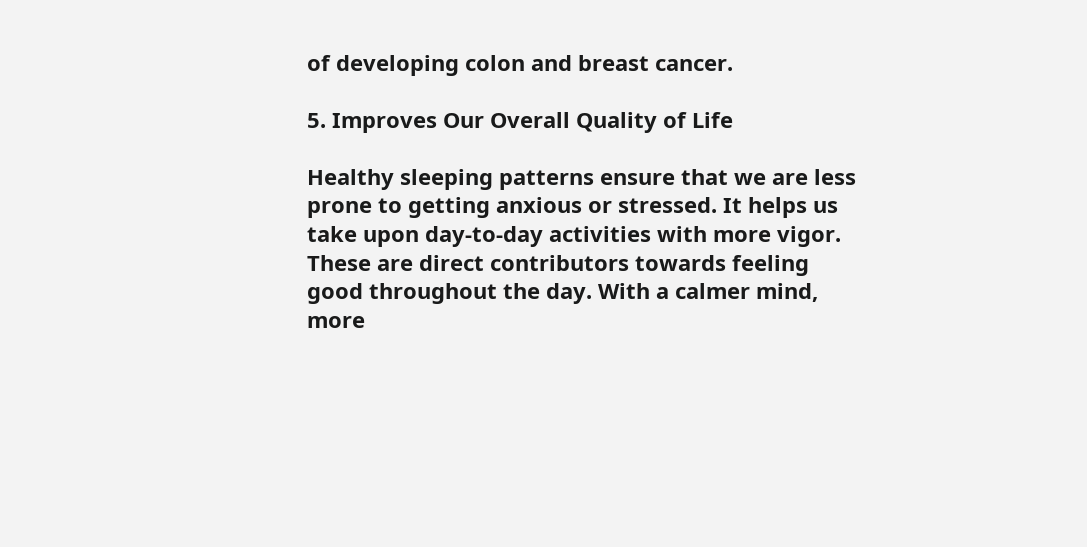of developing colon and breast cancer.

5. Improves Our Overall Quality of Life

Healthy sleeping patterns ensure that we are less prone to getting anxious or stressed. It helps us take upon day-to-day activities with more vigor. These are direct contributors towards feeling good throughout the day. With a calmer mind, more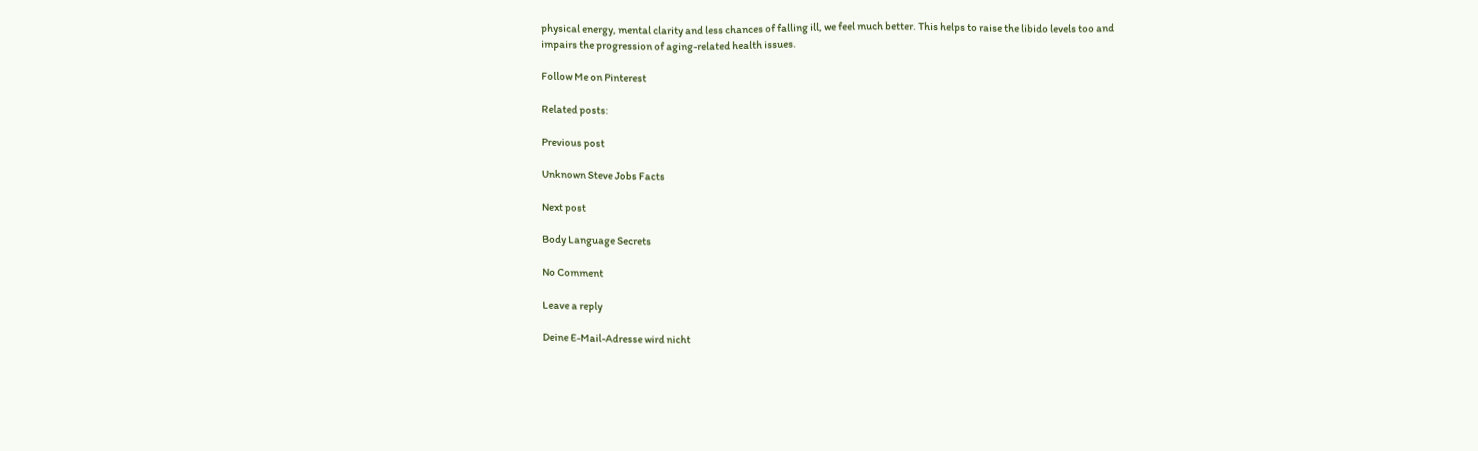physical energy, mental clarity and less chances of falling ill, we feel much better. This helps to raise the libido levels too and impairs the progression of aging-related health issues.

Follow Me on Pinterest

Related posts:

Previous post

Unknown Steve Jobs Facts

Next post

Body Language Secrets

No Comment

Leave a reply

Deine E-Mail-Adresse wird nicht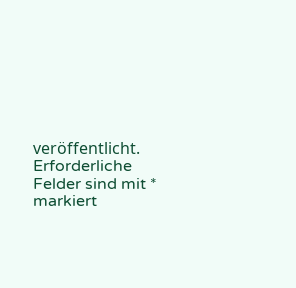veröffentlicht. Erforderliche Felder sind mit * markiert